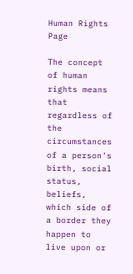Human Rights Page

The concept of human rights means that regardless of the circumstances of a person's birth, social status, beliefs, which side of a border they happen to live upon or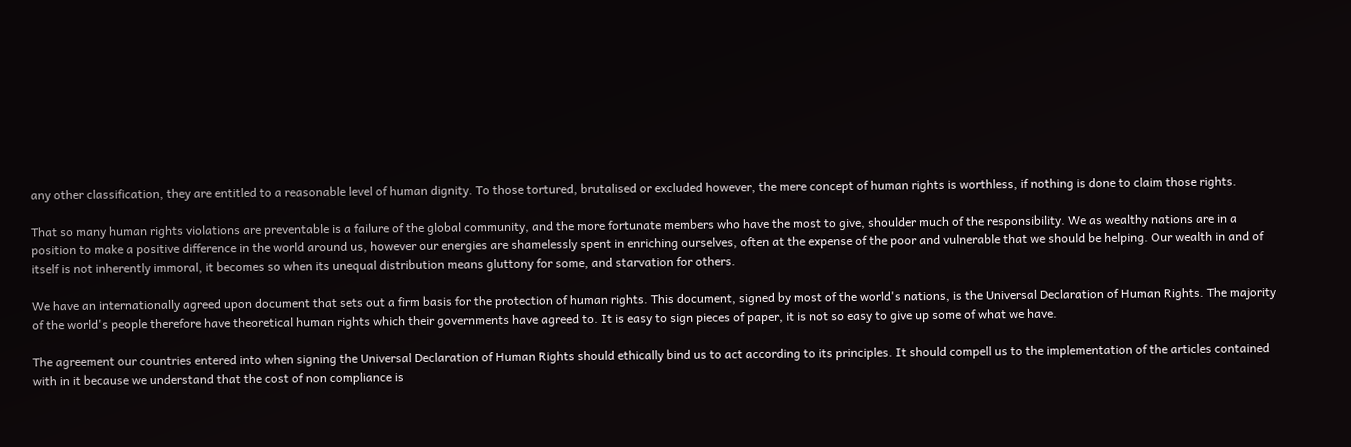any other classification, they are entitled to a reasonable level of human dignity. To those tortured, brutalised or excluded however, the mere concept of human rights is worthless, if nothing is done to claim those rights.

That so many human rights violations are preventable is a failure of the global community, and the more fortunate members who have the most to give, shoulder much of the responsibility. We as wealthy nations are in a position to make a positive difference in the world around us, however our energies are shamelessly spent in enriching ourselves, often at the expense of the poor and vulnerable that we should be helping. Our wealth in and of itself is not inherently immoral, it becomes so when its unequal distribution means gluttony for some, and starvation for others.

We have an internationally agreed upon document that sets out a firm basis for the protection of human rights. This document, signed by most of the world's nations, is the Universal Declaration of Human Rights. The majority of the world's people therefore have theoretical human rights which their governments have agreed to. It is easy to sign pieces of paper, it is not so easy to give up some of what we have.

The agreement our countries entered into when signing the Universal Declaration of Human Rights should ethically bind us to act according to its principles. It should compell us to the implementation of the articles contained with in it because we understand that the cost of non compliance is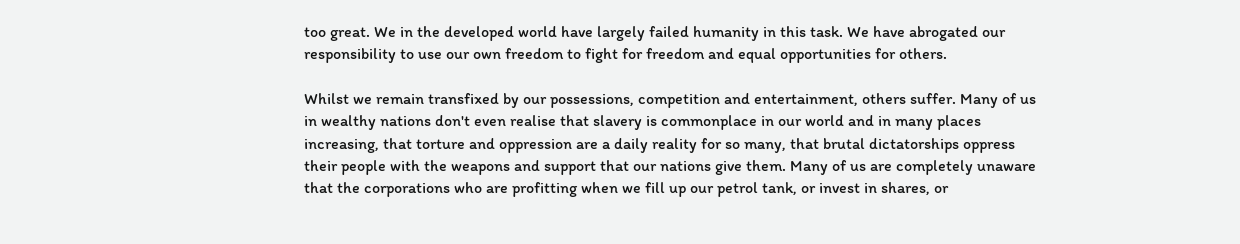too great. We in the developed world have largely failed humanity in this task. We have abrogated our responsibility to use our own freedom to fight for freedom and equal opportunities for others.

Whilst we remain transfixed by our possessions, competition and entertainment, others suffer. Many of us in wealthy nations don't even realise that slavery is commonplace in our world and in many places increasing, that torture and oppression are a daily reality for so many, that brutal dictatorships oppress their people with the weapons and support that our nations give them. Many of us are completely unaware that the corporations who are profitting when we fill up our petrol tank, or invest in shares, or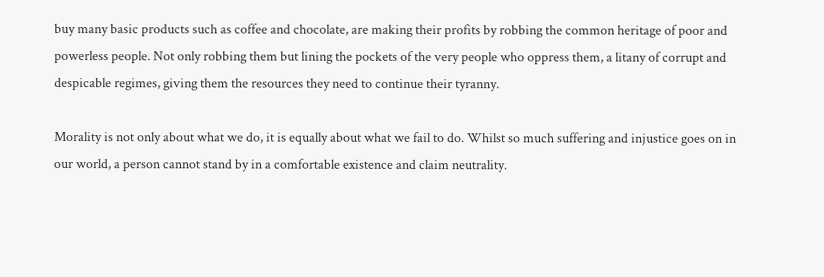buy many basic products such as coffee and chocolate, are making their profits by robbing the common heritage of poor and powerless people. Not only robbing them but lining the pockets of the very people who oppress them, a litany of corrupt and despicable regimes, giving them the resources they need to continue their tyranny.

Morality is not only about what we do, it is equally about what we fail to do. Whilst so much suffering and injustice goes on in our world, a person cannot stand by in a comfortable existence and claim neutrality.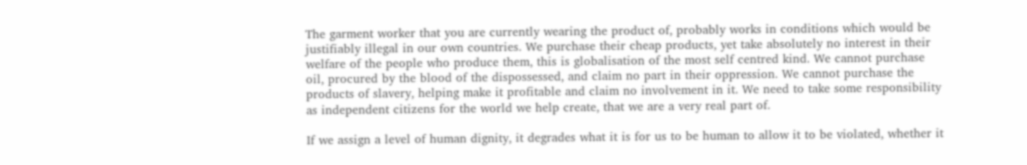The garment worker that you are currently wearing the product of, probably works in conditions which would be justifiably illegal in our own countries. We purchase their cheap products, yet take absolutely no interest in their welfare of the people who produce them, this is globalisation of the most self centred kind. We cannot purchase oil, procured by the blood of the dispossessed, and claim no part in their oppression. We cannot purchase the products of slavery, helping make it profitable and claim no involvement in it. We need to take some responsibility as independent citizens for the world we help create, that we are a very real part of.

If we assign a level of human dignity, it degrades what it is for us to be human to allow it to be violated, whether it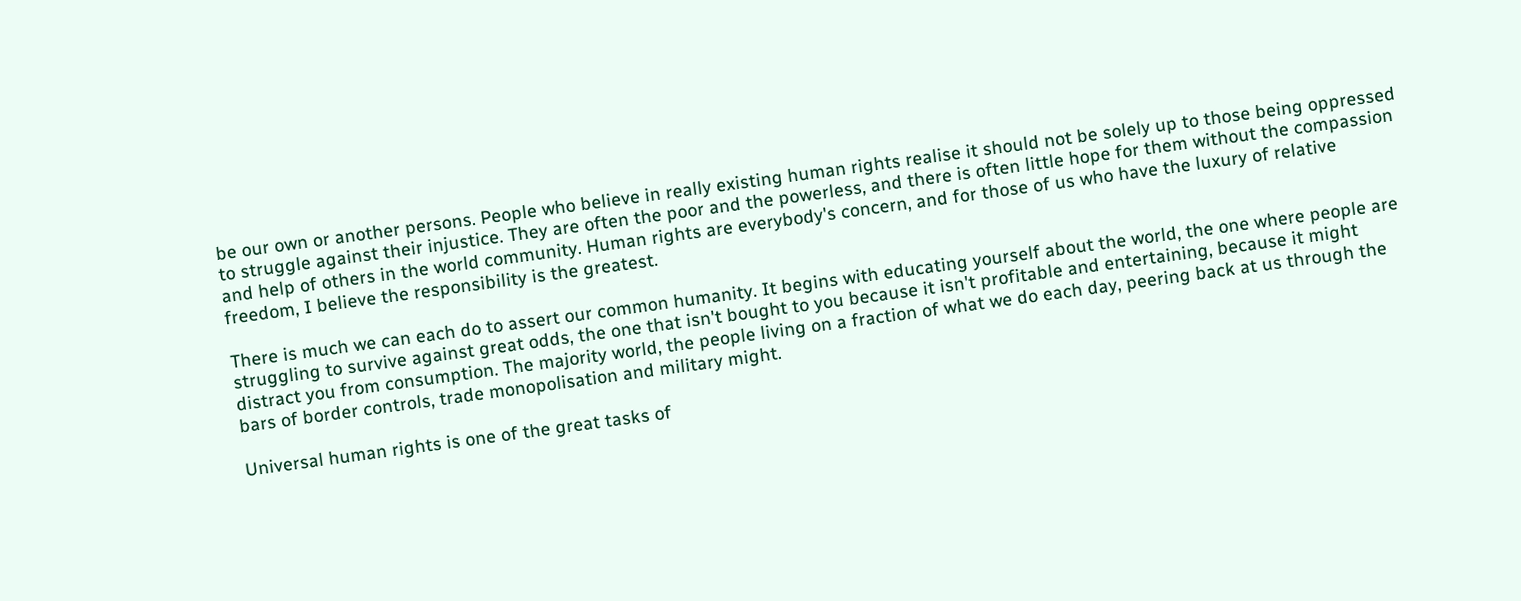be our own or another persons. People who believe in really existing human rights realise it should not be solely up to those being oppressed to struggle against their injustice. They are often the poor and the powerless, and there is often little hope for them without the compassion and help of others in the world community. Human rights are everybody's concern, and for those of us who have the luxury of relative freedom, I believe the responsibility is the greatest.

There is much we can each do to assert our common humanity. It begins with educating yourself about the world, the one where people are struggling to survive against great odds, the one that isn't bought to you because it isn't profitable and entertaining, because it might distract you from consumption. The majority world, the people living on a fraction of what we do each day, peering back at us through the bars of border controls, trade monopolisation and military might.

Universal human rights is one of the great tasks of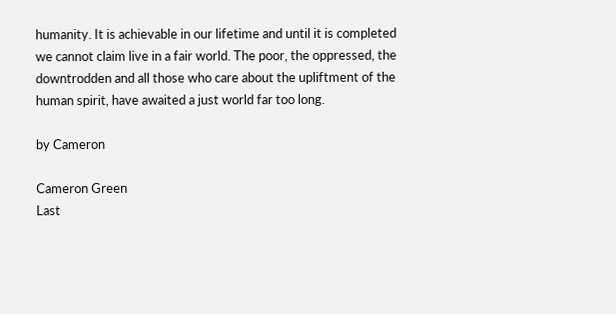humanity. It is achievable in our lifetime and until it is completed we cannot claim live in a fair world. The poor, the oppressed, the downtrodden and all those who care about the upliftment of the human spirit, have awaited a just world far too long.

by Cameron

Cameron Green
Last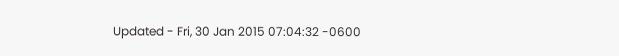Updated - Fri, 30 Jan 2015 07:04:32 -0600